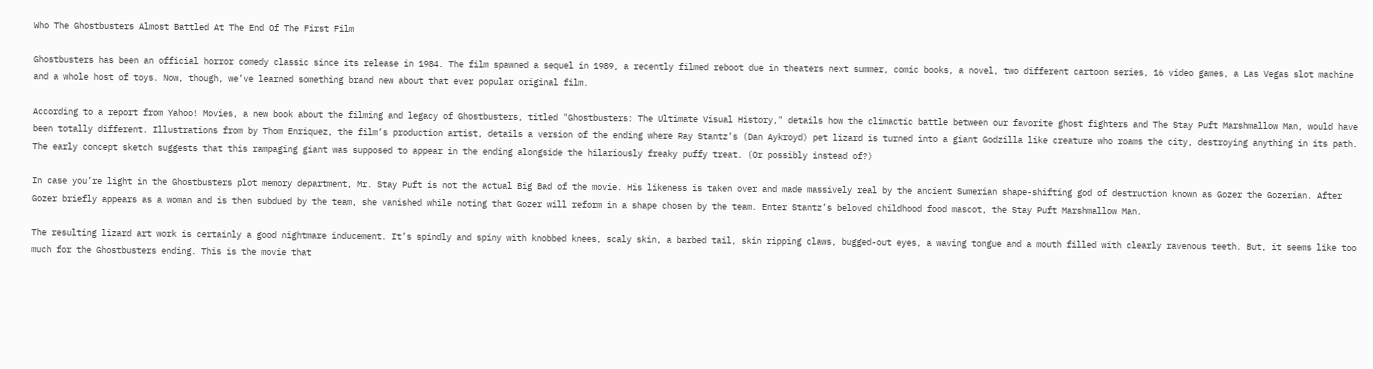Who The Ghostbusters Almost Battled At The End Of The First Film

Ghostbusters has been an official horror comedy classic since its release in 1984. The film spawned a sequel in 1989, a recently filmed reboot due in theaters next summer, comic books, a novel, two different cartoon series, 16 video games, a Las Vegas slot machine and a whole host of toys. Now, though, we’ve learned something brand new about that ever popular original film.

According to a report from Yahoo! Movies, a new book about the filming and legacy of Ghostbusters, titled "Ghostbusters: The Ultimate Visual History," details how the climactic battle between our favorite ghost fighters and The Stay Puft Marshmallow Man, would have been totally different. Illustrations from by Thom Enriquez, the film’s production artist, details a version of the ending where Ray Stantz’s (Dan Aykroyd) pet lizard is turned into a giant Godzilla like creature who roams the city, destroying anything in its path. The early concept sketch suggests that this rampaging giant was supposed to appear in the ending alongside the hilariously freaky puffy treat. (Or possibly instead of?)

In case you’re light in the Ghostbusters plot memory department, Mr. Stay Puft is not the actual Big Bad of the movie. His likeness is taken over and made massively real by the ancient Sumerian shape-shifting god of destruction known as Gozer the Gozerian. After Gozer briefly appears as a woman and is then subdued by the team, she vanished while noting that Gozer will reform in a shape chosen by the team. Enter Stantz’s beloved childhood food mascot, the Stay Puft Marshmallow Man.

The resulting lizard art work is certainly a good nightmare inducement. It’s spindly and spiny with knobbed knees, scaly skin, a barbed tail, skin ripping claws, bugged-out eyes, a waving tongue and a mouth filled with clearly ravenous teeth. But, it seems like too much for the Ghostbusters ending. This is the movie that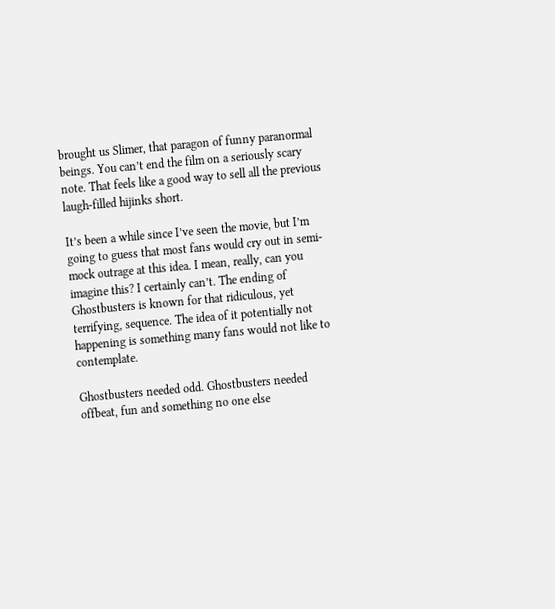brought us Slimer, that paragon of funny paranormal beings. You can’t end the film on a seriously scary note. That feels like a good way to sell all the previous laugh-filled hijinks short.

It’s been a while since I’ve seen the movie, but I’m going to guess that most fans would cry out in semi-mock outrage at this idea. I mean, really, can you imagine this? I certainly can’t. The ending of Ghostbusters is known for that ridiculous, yet terrifying, sequence. The idea of it potentially not happening is something many fans would not like to contemplate.

Ghostbusters needed odd. Ghostbusters needed offbeat, fun and something no one else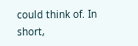could think of. In short,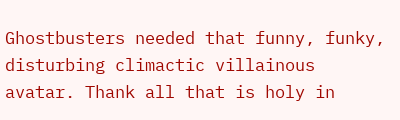Ghostbusters needed that funny, funky, disturbing climactic villainous avatar. Thank all that is holy in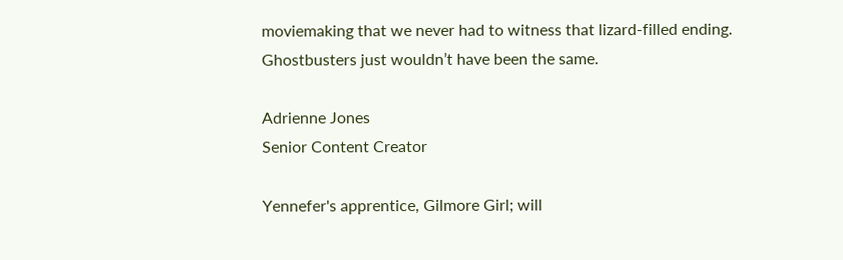moviemaking that we never had to witness that lizard-filled ending. Ghostbusters just wouldn’t have been the same.

Adrienne Jones
Senior Content Creator

Yennefer's apprentice, Gilmore Girl; will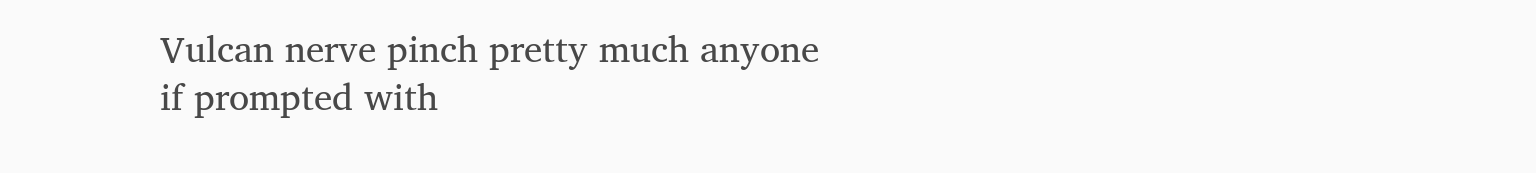Vulcan nerve pinch pretty much anyone if prompted with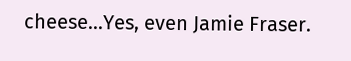cheese...Yes, even Jamie Fraser.